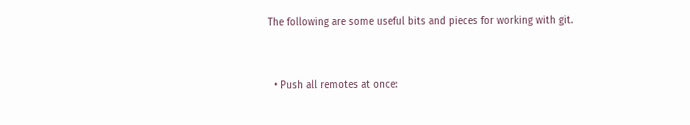The following are some useful bits and pieces for working with git.


  • Push all remotes at once: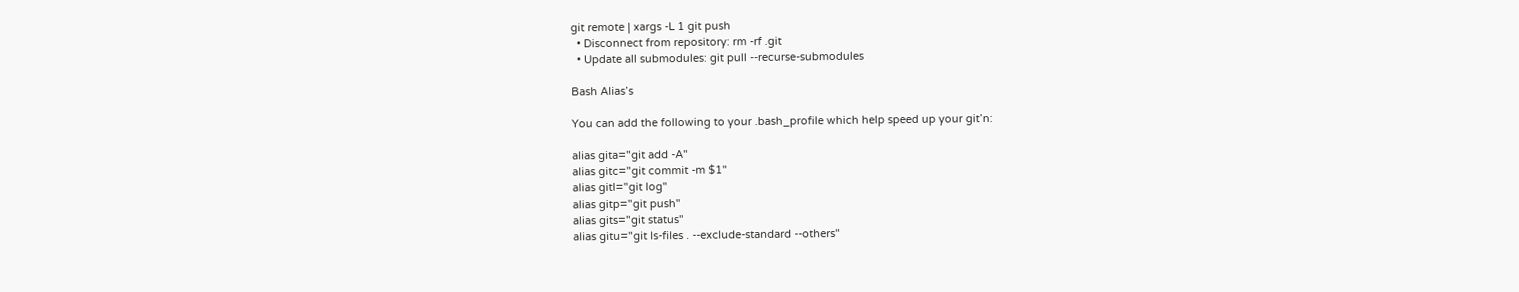git remote | xargs -L 1 git push
  • Disconnect from repository: rm -rf .git
  • Update all submodules: git pull --recurse-submodules

Bash Alias’s

You can add the following to your .bash_profile which help speed up your git’n:

alias gita="git add -A"
alias gitc="git commit -m $1"
alias gitl="git log"
alias gitp="git push"
alias gits="git status"
alias gitu="git ls-files . --exclude-standard --others"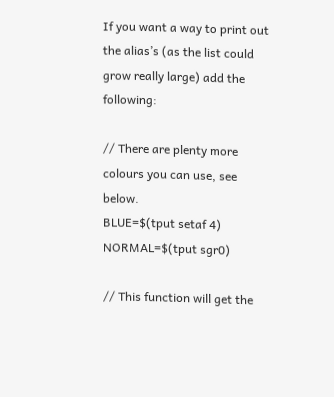If you want a way to print out the alias’s (as the list could grow really large) add the following:

// There are plenty more colours you can use, see below.
BLUE=$(tput setaf 4)
NORMAL=$(tput sgr0)

// This function will get the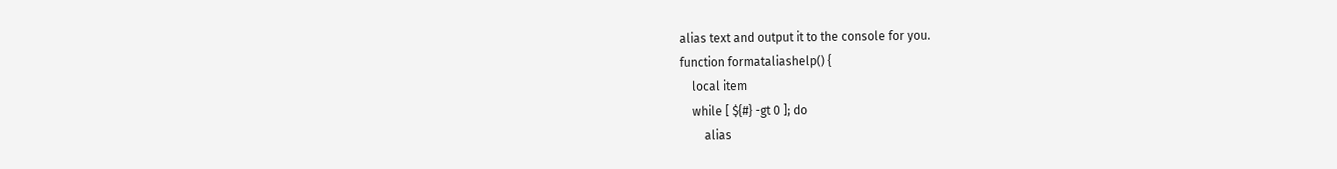alias text and output it to the console for you.
function formataliashelp() {
    local item
    while [ ${#} -gt 0 ]; do
        alias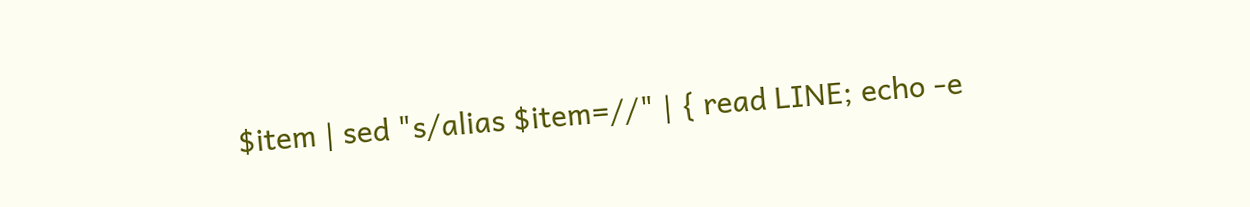$item | sed "s/alias $item=//" | { read LINE; echo -e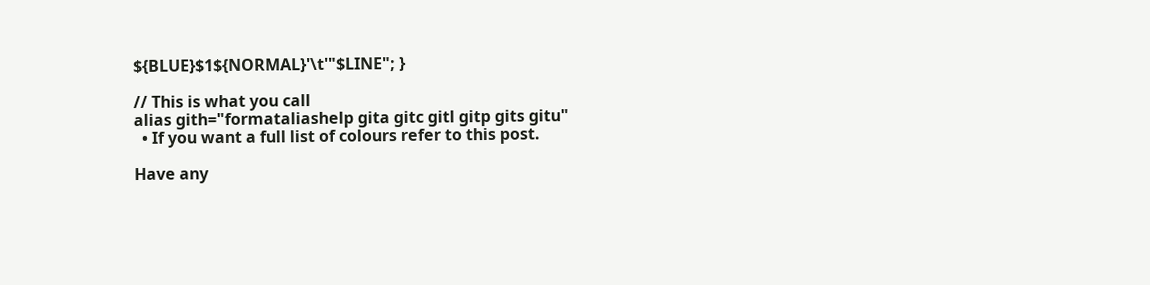${BLUE}$1${NORMAL}'\t'"$LINE"; }

// This is what you call
alias gith="formataliashelp gita gitc gitl gitp gits gitu"
  • If you want a full list of colours refer to this post.

Have any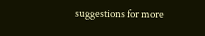suggestions for more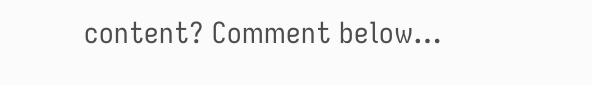content? Comment below…